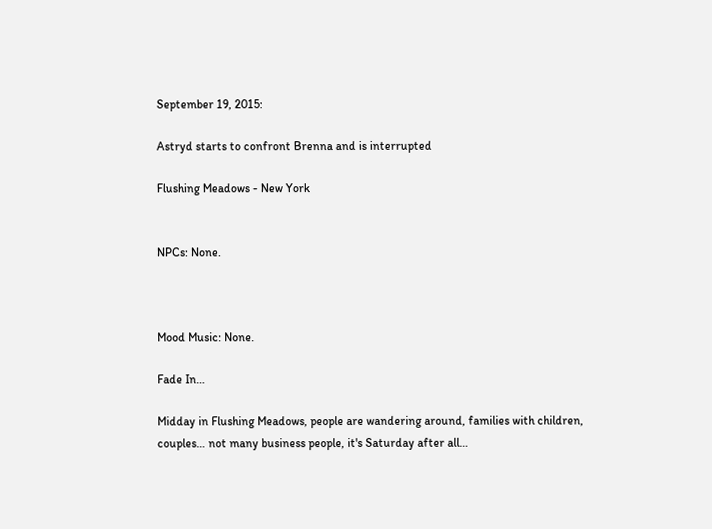September 19, 2015:

Astryd starts to confront Brenna and is interrupted

Flushing Meadows - New York


NPCs: None.



Mood Music: None.

Fade In…

Midday in Flushing Meadows, people are wandering around, families with children, couples… not many business people, it's Saturday after all…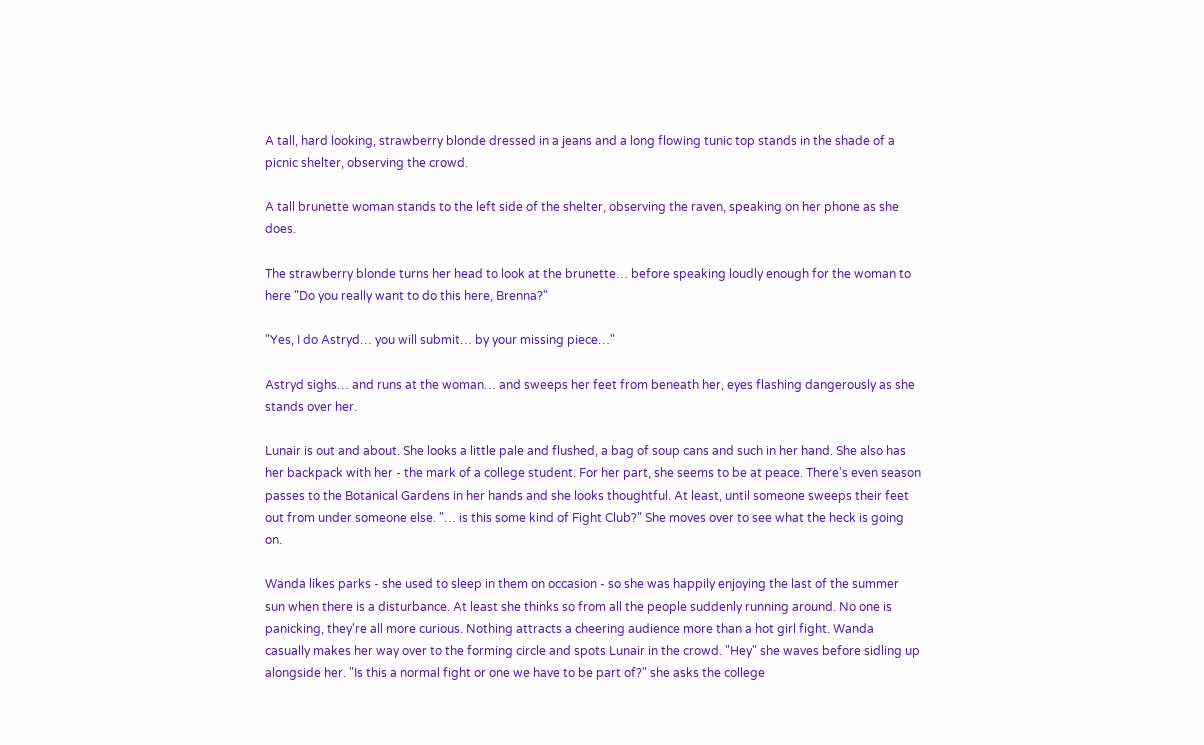A tall, hard looking, strawberry blonde dressed in a jeans and a long flowing tunic top stands in the shade of a picnic shelter, observing the crowd.

A tall brunette woman stands to the left side of the shelter, observing the raven, speaking on her phone as she does.

The strawberry blonde turns her head to look at the brunette… before speaking loudly enough for the woman to here "Do you really want to do this here, Brenna?"

"Yes, I do Astryd… you will submit… by your missing piece…"

Astryd sighs… and runs at the woman… and sweeps her feet from beneath her, eyes flashing dangerously as she stands over her.

Lunair is out and about. She looks a little pale and flushed, a bag of soup cans and such in her hand. She also has her backpack with her - the mark of a college student. For her part, she seems to be at peace. There's even season passes to the Botanical Gardens in her hands and she looks thoughtful. At least, until someone sweeps their feet out from under someone else. "… is this some kind of Fight Club?" She moves over to see what the heck is going on.

Wanda likes parks - she used to sleep in them on occasion - so she was happily enjoying the last of the summer sun when there is a disturbance. At least she thinks so from all the people suddenly running around. No one is panicking, they're all more curious. Nothing attracts a cheering audience more than a hot girl fight. Wanda casually makes her way over to the forming circle and spots Lunair in the crowd. "Hey" she waves before sidling up alongside her. "Is this a normal fight or one we have to be part of?" she asks the college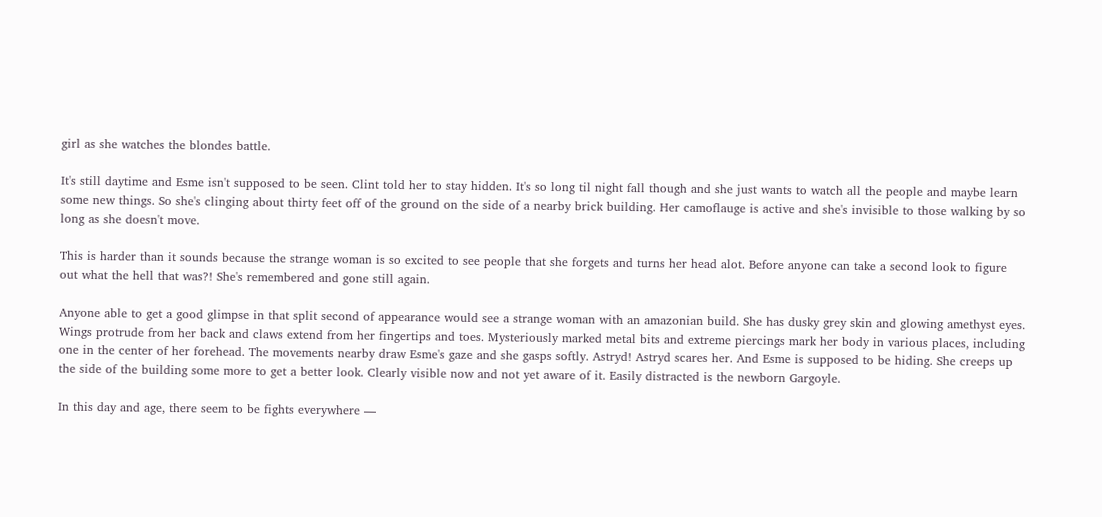girl as she watches the blondes battle.

It's still daytime and Esme isn't supposed to be seen. Clint told her to stay hidden. It's so long til night fall though and she just wants to watch all the people and maybe learn some new things. So she's clinging about thirty feet off of the ground on the side of a nearby brick building. Her camoflauge is active and she's invisible to those walking by so long as she doesn't move.

This is harder than it sounds because the strange woman is so excited to see people that she forgets and turns her head alot. Before anyone can take a second look to figure out what the hell that was?! She's remembered and gone still again.

Anyone able to get a good glimpse in that split second of appearance would see a strange woman with an amazonian build. She has dusky grey skin and glowing amethyst eyes. Wings protrude from her back and claws extend from her fingertips and toes. Mysteriously marked metal bits and extreme piercings mark her body in various places, including one in the center of her forehead. The movements nearby draw Esme's gaze and she gasps softly. Astryd! Astryd scares her. And Esme is supposed to be hiding. She creeps up the side of the building some more to get a better look. Clearly visible now and not yet aware of it. Easily distracted is the newborn Gargoyle.

In this day and age, there seem to be fights everywhere —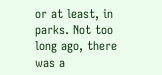or at least, in parks. Not too long ago, there was a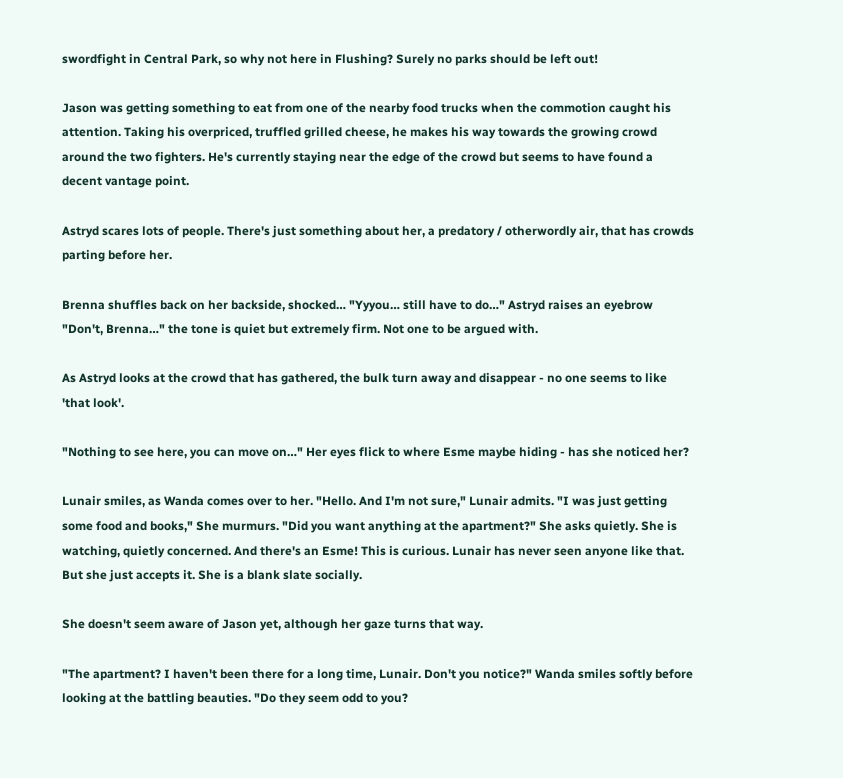swordfight in Central Park, so why not here in Flushing? Surely no parks should be left out!

Jason was getting something to eat from one of the nearby food trucks when the commotion caught his attention. Taking his overpriced, truffled grilled cheese, he makes his way towards the growing crowd around the two fighters. He's currently staying near the edge of the crowd but seems to have found a decent vantage point.

Astryd scares lots of people. There's just something about her, a predatory / otherwordly air, that has crowds parting before her.

Brenna shuffles back on her backside, shocked… "Yyyou… still have to do…" Astryd raises an eyebrow "Don't, Brenna…" the tone is quiet but extremely firm. Not one to be argued with.

As Astryd looks at the crowd that has gathered, the bulk turn away and disappear - no one seems to like 'that look'.

"Nothing to see here, you can move on…" Her eyes flick to where Esme maybe hiding - has she noticed her?

Lunair smiles, as Wanda comes over to her. "Hello. And I'm not sure," Lunair admits. "I was just getting some food and books," She murmurs. "Did you want anything at the apartment?" She asks quietly. She is watching, quietly concerned. And there's an Esme! This is curious. Lunair has never seen anyone like that. But she just accepts it. She is a blank slate socially.

She doesn't seem aware of Jason yet, although her gaze turns that way.

"The apartment? I haven't been there for a long time, Lunair. Don't you notice?" Wanda smiles softly before looking at the battling beauties. "Do they seem odd to you?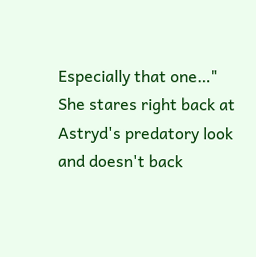Especially that one…" She stares right back at Astryd's predatory look and doesn't back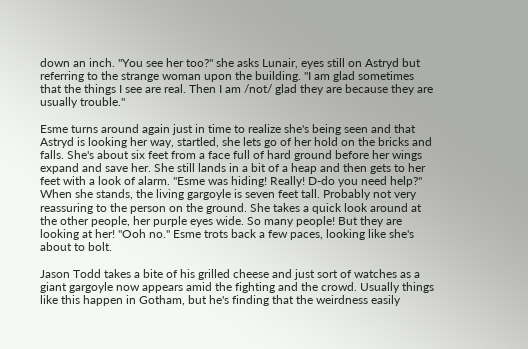down an inch. "You see her too?" she asks Lunair, eyes still on Astryd but referring to the strange woman upon the building. "I am glad sometimes that the things I see are real. Then I am /not/ glad they are because they are usually trouble."

Esme turns around again just in time to realize she's being seen and that Astryd is looking her way, startled, she lets go of her hold on the bricks and falls. She's about six feet from a face full of hard ground before her wings expand and save her. She still lands in a bit of a heap and then gets to her feet with a look of alarm. "Esme was hiding! Really! D-do you need help?" When she stands, the living gargoyle is seven feet tall. Probably not very reassuring to the person on the ground. She takes a quick look around at the other people, her purple eyes wide. So many people! But they are looking at her! "Ooh no." Esme trots back a few paces, looking like she's about to bolt.

Jason Todd takes a bite of his grilled cheese and just sort of watches as a giant gargoyle now appears amid the fighting and the crowd. Usually things like this happen in Gotham, but he's finding that the weirdness easily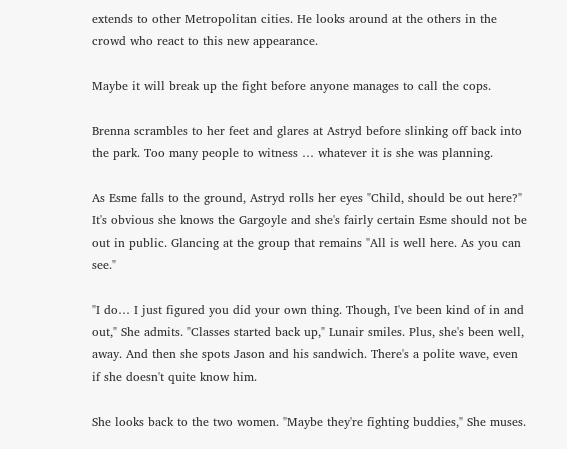extends to other Metropolitan cities. He looks around at the others in the crowd who react to this new appearance.

Maybe it will break up the fight before anyone manages to call the cops.

Brenna scrambles to her feet and glares at Astryd before slinking off back into the park. Too many people to witness … whatever it is she was planning.

As Esme falls to the ground, Astryd rolls her eyes "Child, should be out here?" It's obvious she knows the Gargoyle and she's fairly certain Esme should not be out in public. Glancing at the group that remains "All is well here. As you can see."

"I do… I just figured you did your own thing. Though, I've been kind of in and out," She admits. "Classes started back up," Lunair smiles. Plus, she's been well, away. And then she spots Jason and his sandwich. There's a polite wave, even if she doesn't quite know him.

She looks back to the two women. "Maybe they're fighting buddies," She muses.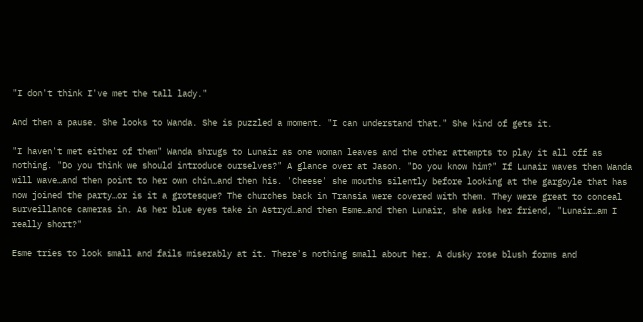"I don't think I've met the tall lady."

And then a pause. She looks to Wanda. She is puzzled a moment. "I can understand that." She kind of gets it.

"I haven't met either of them" Wanda shrugs to Lunair as one woman leaves and the other attempts to play it all off as nothing. "Do you think we should introduce ourselves?" A glance over at Jason. "Do you know him?" If Lunair waves then Wanda will wave…and then point to her own chin…and then his. 'Cheese' she mouths silently before looking at the gargoyle that has now joined the party…or is it a grotesque? The churches back in Transia were covered with them. They were great to conceal surveillance cameras in. As her blue eyes take in Astryd…and then Esme…and then Lunair, she asks her friend, "Lunair…am I really short?"

Esme tries to look small and fails miserably at it. There's nothing small about her. A dusky rose blush forms and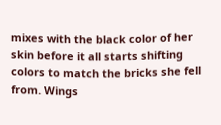mixes with the black color of her skin before it all starts shifting colors to match the bricks she fell from. Wings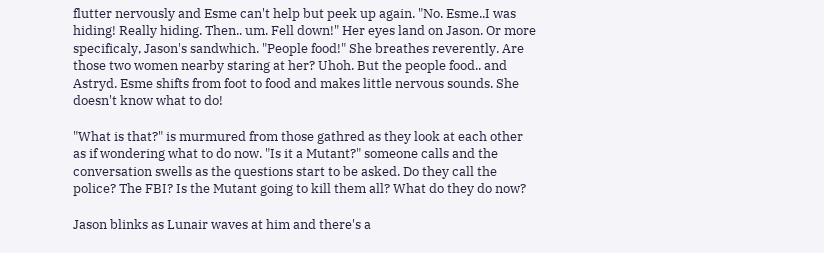flutter nervously and Esme can't help but peek up again. "No. Esme..I was hiding! Really hiding. Then.. um. Fell down!" Her eyes land on Jason. Or more specificaly, Jason's sandwhich. "People food!" She breathes reverently. Are those two women nearby staring at her? Uhoh. But the people food.. and Astryd. Esme shifts from foot to food and makes little nervous sounds. She doesn't know what to do!

"What is that?" is murmured from those gathred as they look at each other as if wondering what to do now. "Is it a Mutant?" someone calls and the conversation swells as the questions start to be asked. Do they call the police? The FBI? Is the Mutant going to kill them all? What do they do now?

Jason blinks as Lunair waves at him and there's a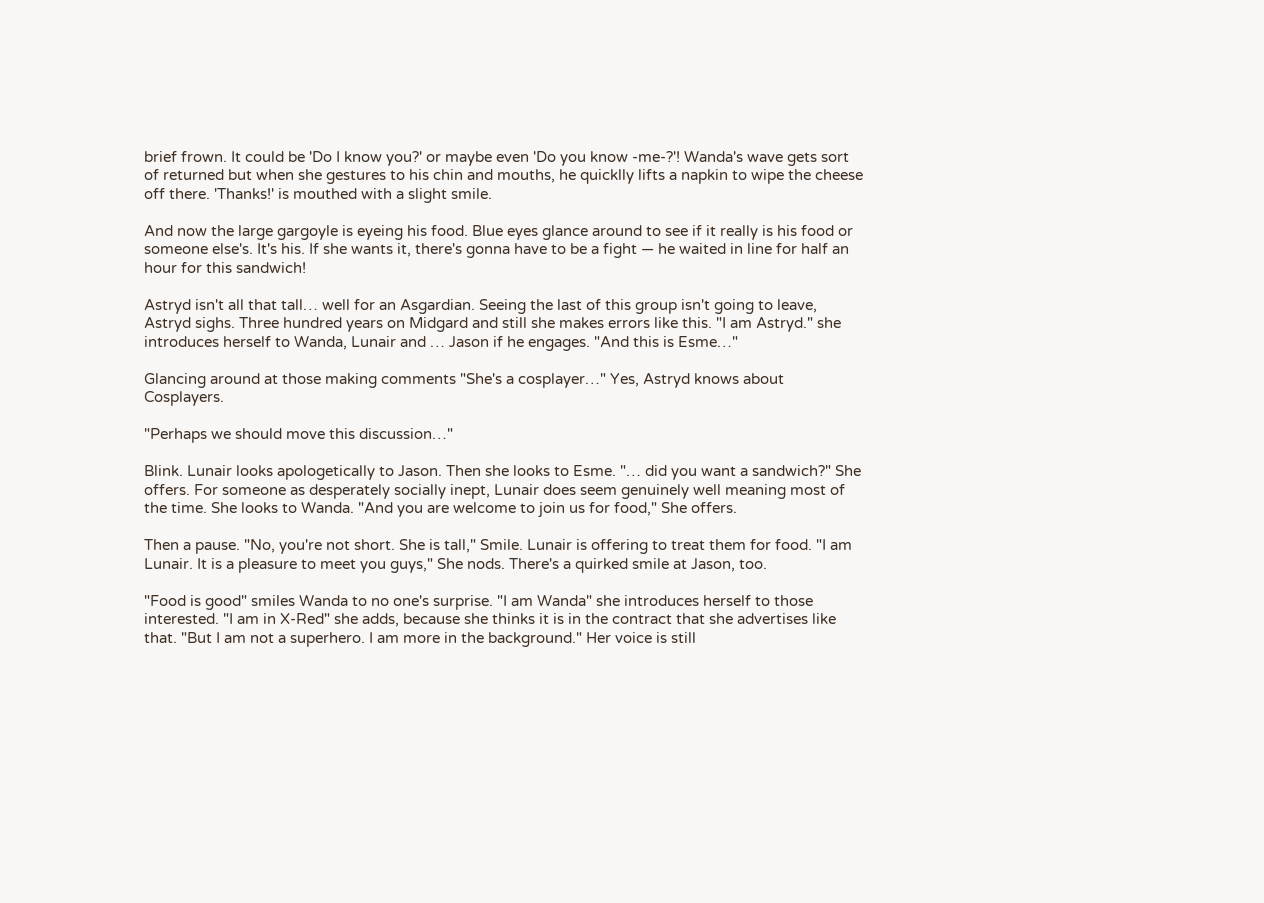brief frown. It could be 'Do I know you?' or maybe even 'Do you know -me-?'! Wanda's wave gets sort of returned but when she gestures to his chin and mouths, he quicklly lifts a napkin to wipe the cheese off there. 'Thanks!' is mouthed with a slight smile.

And now the large gargoyle is eyeing his food. Blue eyes glance around to see if it really is his food or someone else's. It's his. If she wants it, there's gonna have to be a fight — he waited in line for half an hour for this sandwich!

Astryd isn't all that tall… well for an Asgardian. Seeing the last of this group isn't going to leave, Astryd sighs. Three hundred years on Midgard and still she makes errors like this. "I am Astryd." she introduces herself to Wanda, Lunair and … Jason if he engages. "And this is Esme…"

Glancing around at those making comments "She's a cosplayer…" Yes, Astryd knows about Cosplayers.

"Perhaps we should move this discussion…"

Blink. Lunair looks apologetically to Jason. Then she looks to Esme. "… did you want a sandwich?" She offers. For someone as desperately socially inept, Lunair does seem genuinely well meaning most of the time. She looks to Wanda. "And you are welcome to join us for food," She offers.

Then a pause. "No, you're not short. She is tall," Smile. Lunair is offering to treat them for food. "I am Lunair. It is a pleasure to meet you guys," She nods. There's a quirked smile at Jason, too.

"Food is good" smiles Wanda to no one's surprise. "I am Wanda" she introduces herself to those interested. "I am in X-Red" she adds, because she thinks it is in the contract that she advertises like that. "But I am not a superhero. I am more in the background." Her voice is still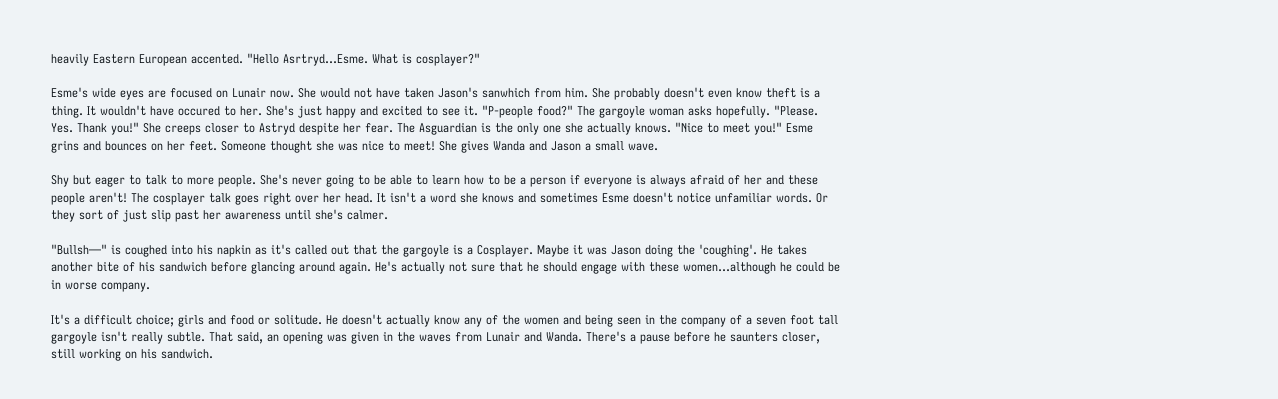heavily Eastern European accented. "Hello Asrtryd…Esme. What is cosplayer?"

Esme's wide eyes are focused on Lunair now. She would not have taken Jason's sanwhich from him. She probably doesn't even know theft is a thing. It wouldn't have occured to her. She's just happy and excited to see it. "P-people food?" The gargoyle woman asks hopefully. "Please. Yes. Thank you!" She creeps closer to Astryd despite her fear. The Asguardian is the only one she actually knows. "Nice to meet you!" Esme grins and bounces on her feet. Someone thought she was nice to meet! She gives Wanda and Jason a small wave.

Shy but eager to talk to more people. She's never going to be able to learn how to be a person if everyone is always afraid of her and these people aren't! The cosplayer talk goes right over her head. It isn't a word she knows and sometimes Esme doesn't notice unfamiliar words. Or they sort of just slip past her awareness until she's calmer.

"Bullsh—" is coughed into his napkin as it's called out that the gargoyle is a Cosplayer. Maybe it was Jason doing the 'coughing'. He takes another bite of his sandwich before glancing around again. He's actually not sure that he should engage with these women…although he could be in worse company.

It's a difficult choice; girls and food or solitude. He doesn't actually know any of the women and being seen in the company of a seven foot tall gargoyle isn't really subtle. That said, an opening was given in the waves from Lunair and Wanda. There's a pause before he saunters closer, still working on his sandwich.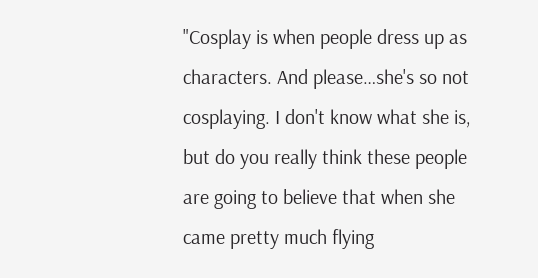"Cosplay is when people dress up as characters. And please…she's so not cosplaying. I don't know what she is, but do you really think these people are going to believe that when she came pretty much flying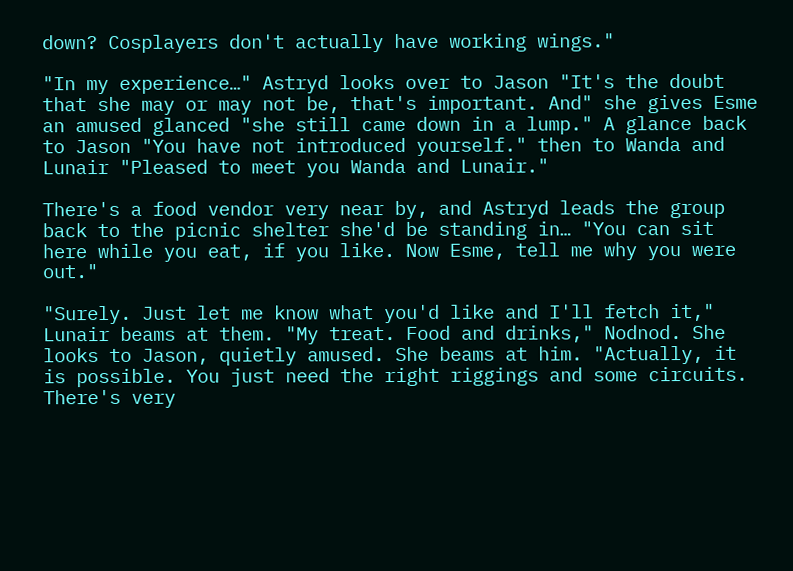down? Cosplayers don't actually have working wings."

"In my experience…" Astryd looks over to Jason "It's the doubt that she may or may not be, that's important. And" she gives Esme an amused glanced "she still came down in a lump." A glance back to Jason "You have not introduced yourself." then to Wanda and Lunair "Pleased to meet you Wanda and Lunair."

There's a food vendor very near by, and Astryd leads the group back to the picnic shelter she'd be standing in… "You can sit here while you eat, if you like. Now Esme, tell me why you were out."

"Surely. Just let me know what you'd like and I'll fetch it," Lunair beams at them. "My treat. Food and drinks," Nodnod. She looks to Jason, quietly amused. She beams at him. "Actually, it is possible. You just need the right riggings and some circuits. There's very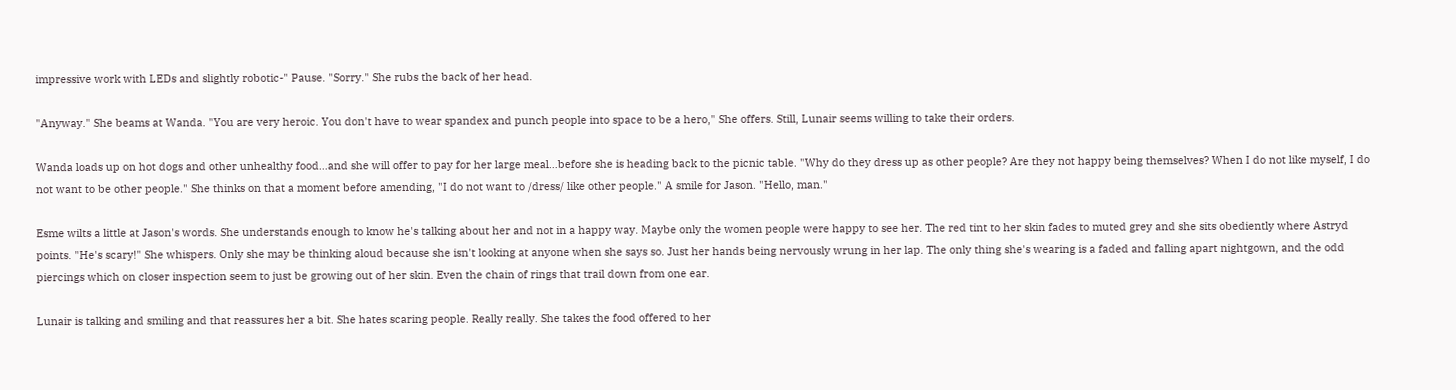impressive work with LEDs and slightly robotic-" Pause. "Sorry." She rubs the back of her head.

"Anyway." She beams at Wanda. "You are very heroic. You don't have to wear spandex and punch people into space to be a hero," She offers. Still, Lunair seems willing to take their orders.

Wanda loads up on hot dogs and other unhealthy food…and she will offer to pay for her large meal…before she is heading back to the picnic table. "Why do they dress up as other people? Are they not happy being themselves? When I do not like myself, I do not want to be other people." She thinks on that a moment before amending, "I do not want to /dress/ like other people." A smile for Jason. "Hello, man."

Esme wilts a little at Jason's words. She understands enough to know he's talking about her and not in a happy way. Maybe only the women people were happy to see her. The red tint to her skin fades to muted grey and she sits obediently where Astryd points. "He's scary!" She whispers. Only she may be thinking aloud because she isn't looking at anyone when she says so. Just her hands being nervously wrung in her lap. The only thing she's wearing is a faded and falling apart nightgown, and the odd piercings which on closer inspection seem to just be growing out of her skin. Even the chain of rings that trail down from one ear.

Lunair is talking and smiling and that reassures her a bit. She hates scaring people. Really really. She takes the food offered to her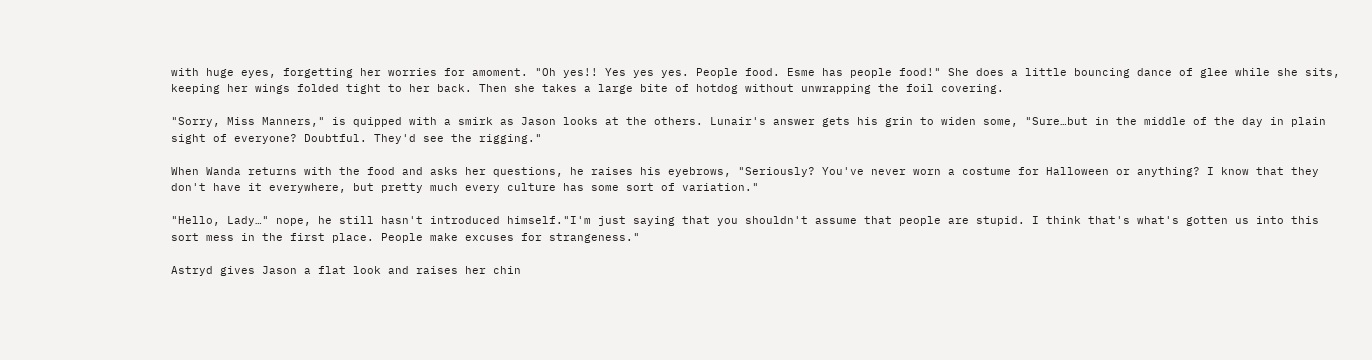with huge eyes, forgetting her worries for amoment. "Oh yes!! Yes yes yes. People food. Esme has people food!" She does a little bouncing dance of glee while she sits, keeping her wings folded tight to her back. Then she takes a large bite of hotdog without unwrapping the foil covering.

"Sorry, Miss Manners," is quipped with a smirk as Jason looks at the others. Lunair's answer gets his grin to widen some, "Sure…but in the middle of the day in plain sight of everyone? Doubtful. They'd see the rigging."

When Wanda returns with the food and asks her questions, he raises his eyebrows, "Seriously? You've never worn a costume for Halloween or anything? I know that they don't have it everywhere, but pretty much every culture has some sort of variation."

"Hello, Lady…" nope, he still hasn't introduced himself."I'm just saying that you shouldn't assume that people are stupid. I think that's what's gotten us into this sort mess in the first place. People make excuses for strangeness."

Astryd gives Jason a flat look and raises her chin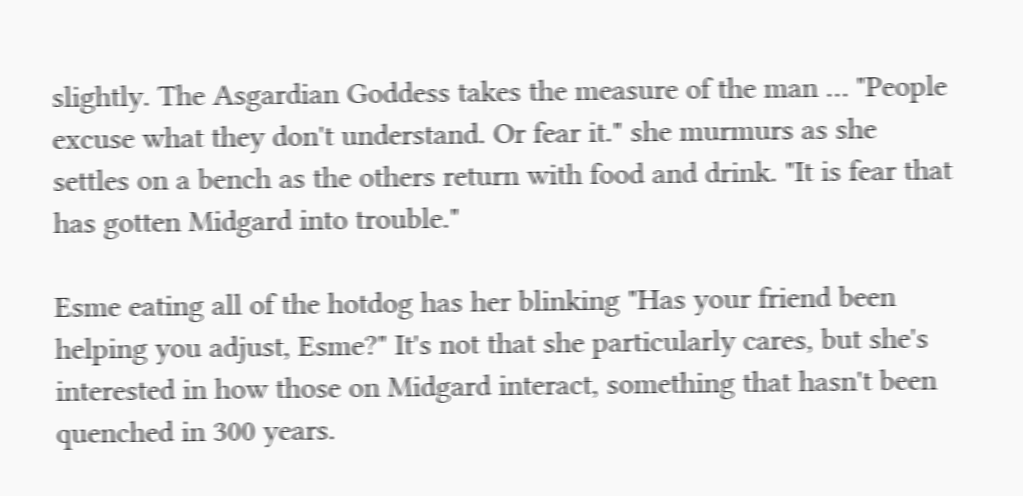slightly. The Asgardian Goddess takes the measure of the man … "People excuse what they don't understand. Or fear it." she murmurs as she settles on a bench as the others return with food and drink. "It is fear that has gotten Midgard into trouble."

Esme eating all of the hotdog has her blinking "Has your friend been helping you adjust, Esme?" It's not that she particularly cares, but she's interested in how those on Midgard interact, something that hasn't been quenched in 300 years.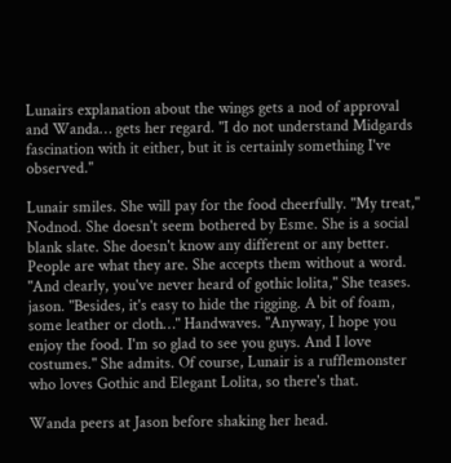Lunairs explanation about the wings gets a nod of approval and Wanda… gets her regard. "I do not understand Midgards fascination with it either, but it is certainly something I've observed."

Lunair smiles. She will pay for the food cheerfully. "My treat," Nodnod. She doesn't seem bothered by Esme. She is a social blank slate. She doesn't know any different or any better. People are what they are. She accepts them without a word. "And clearly, you've never heard of gothic lolita," She teases. jason. "Besides, it's easy to hide the rigging. A bit of foam, some leather or cloth…" Handwaves. "Anyway, I hope you enjoy the food. I'm so glad to see you guys. And I love costumes." She admits. Of course, Lunair is a rufflemonster who loves Gothic and Elegant Lolita, so there's that.

Wanda peers at Jason before shaking her head.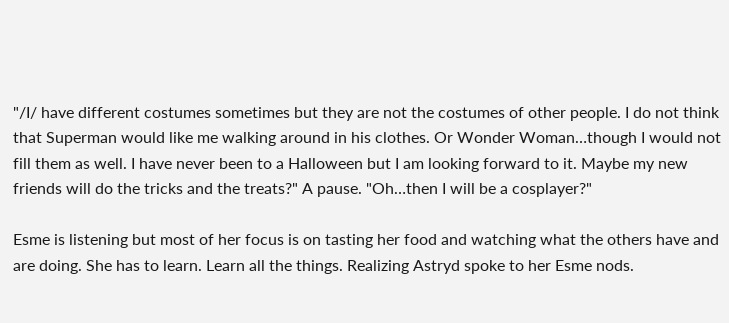"/I/ have different costumes sometimes but they are not the costumes of other people. I do not think that Superman would like me walking around in his clothes. Or Wonder Woman…though I would not fill them as well. I have never been to a Halloween but I am looking forward to it. Maybe my new friends will do the tricks and the treats?" A pause. "Oh…then I will be a cosplayer?"

Esme is listening but most of her focus is on tasting her food and watching what the others have and are doing. She has to learn. Learn all the things. Realizing Astryd spoke to her Esme nods.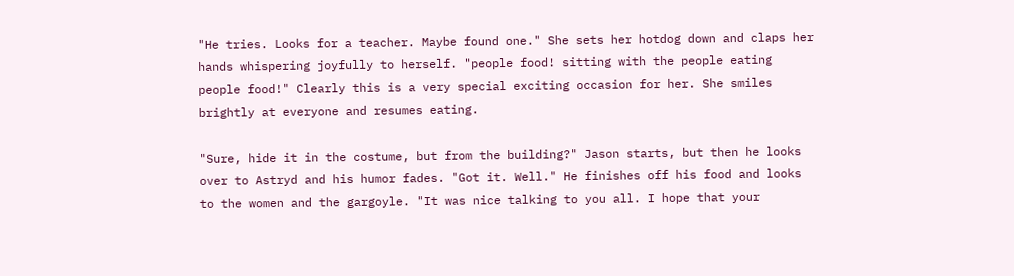"He tries. Looks for a teacher. Maybe found one." She sets her hotdog down and claps her hands whispering joyfully to herself. "people food! sitting with the people eating people food!" Clearly this is a very special exciting occasion for her. She smiles brightly at everyone and resumes eating.

"Sure, hide it in the costume, but from the building?" Jason starts, but then he looks over to Astryd and his humor fades. "Got it. Well." He finishes off his food and looks to the women and the gargoyle. "It was nice talking to you all. I hope that your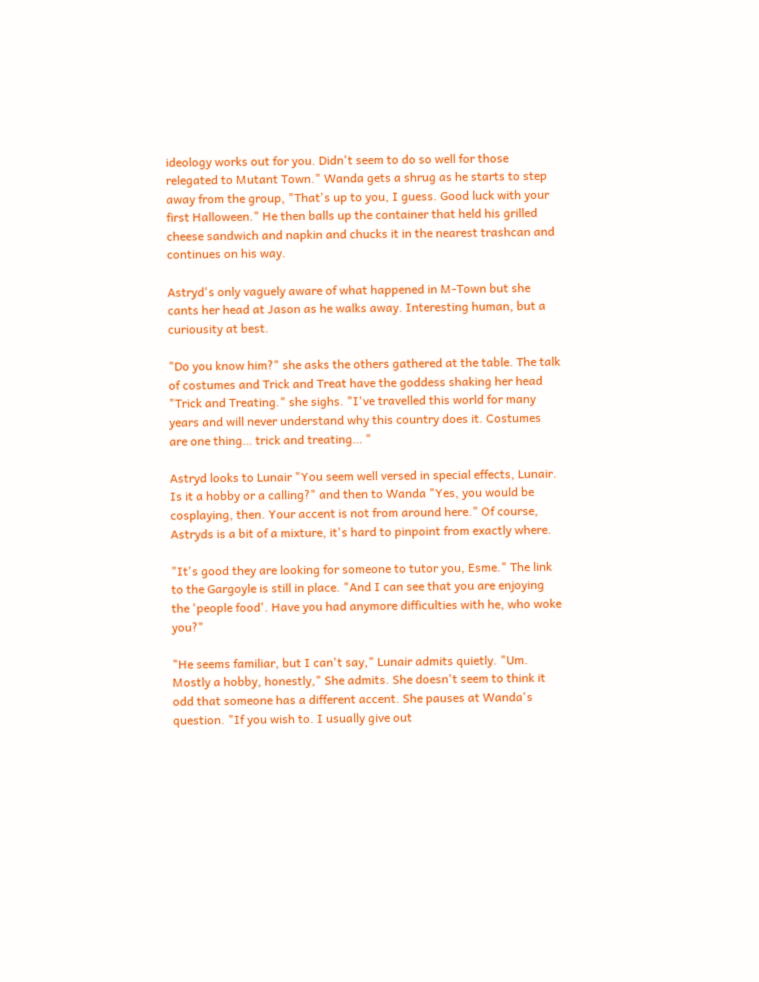ideology works out for you. Didn't seem to do so well for those relegated to Mutant Town." Wanda gets a shrug as he starts to step away from the group, "That's up to you, I guess. Good luck with your first Halloween." He then balls up the container that held his grilled cheese sandwich and napkin and chucks it in the nearest trashcan and continues on his way.

Astryd's only vaguely aware of what happened in M-Town but she cants her head at Jason as he walks away. Interesting human, but a curiousity at best.

"Do you know him?" she asks the others gathered at the table. The talk of costumes and Trick and Treat have the goddess shaking her head "Trick and Treating." she sighs. "I've travelled this world for many years and will never understand why this country does it. Costumes are one thing… trick and treating… "

Astryd looks to Lunair "You seem well versed in special effects, Lunair. Is it a hobby or a calling?" and then to Wanda "Yes, you would be cosplaying, then. Your accent is not from around here." Of course, Astryds is a bit of a mixture, it's hard to pinpoint from exactly where.

"It's good they are looking for someone to tutor you, Esme." The link to the Gargoyle is still in place. "And I can see that you are enjoying the 'people food'. Have you had anymore difficulties with he, who woke you?"

"He seems familiar, but I can't say," Lunair admits quietly. "Um. Mostly a hobby, honestly," She admits. She doesn't seem to think it odd that someone has a different accent. She pauses at Wanda's question. "If you wish to. I usually give out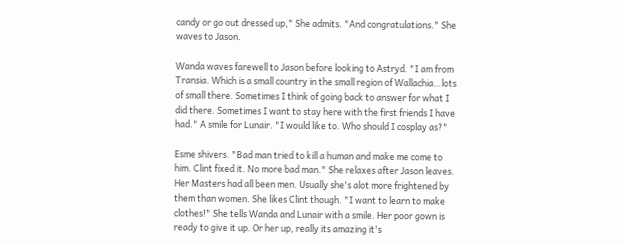candy or go out dressed up," She admits. "And congratulations." She waves to Jason.

Wanda waves farewell to Jason before looking to Astryd. "I am from Transia. Which is a small country in the small region of Wallachia…lots of small there. Sometimes I think of going back to answer for what I did there. Sometimes I want to stay here with the first friends I have had." A smile for Lunair. "I would like to. Who should I cosplay as?"

Esme shivers. "Bad man tried to kill a human and make me come to him. Clint fixed it. No more bad man." She relaxes after Jason leaves. Her Masters had all been men. Usually she's alot more frightened by them than women. She likes Clint though. "I want to learn to make clothes!" She tells Wanda and Lunair with a smile. Her poor gown is ready to give it up. Or her up, really its amazing it's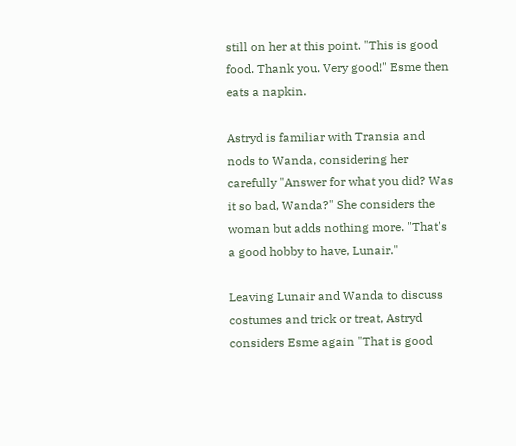still on her at this point. "This is good food. Thank you. Very good!" Esme then eats a napkin.

Astryd is familiar with Transia and nods to Wanda, considering her carefully "Answer for what you did? Was it so bad, Wanda?" She considers the woman but adds nothing more. "That's a good hobby to have, Lunair."

Leaving Lunair and Wanda to discuss costumes and trick or treat, Astryd considers Esme again "That is good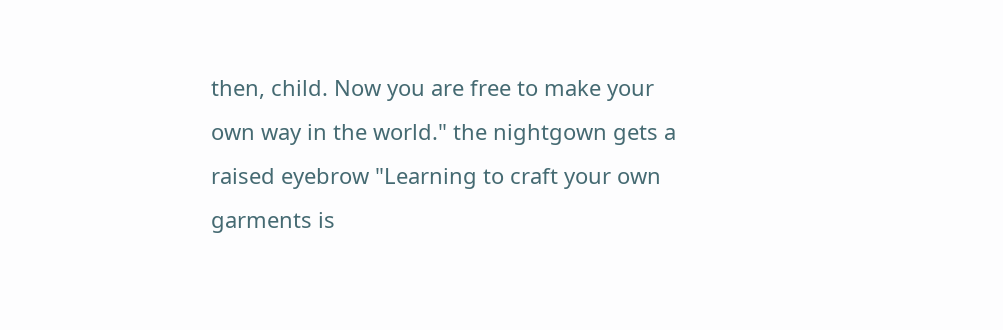then, child. Now you are free to make your own way in the world." the nightgown gets a raised eyebrow "Learning to craft your own garments is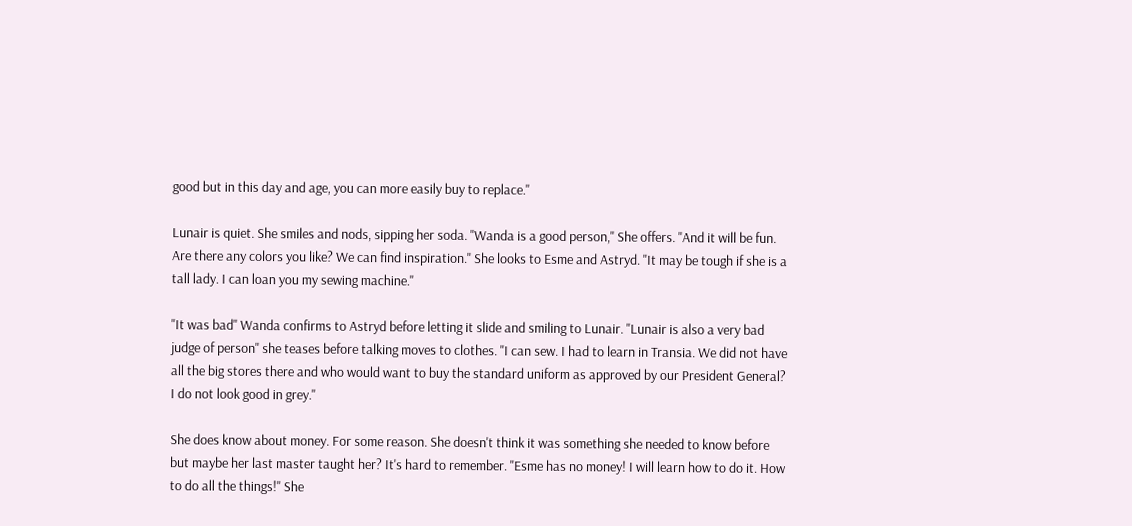good but in this day and age, you can more easily buy to replace."

Lunair is quiet. She smiles and nods, sipping her soda. "Wanda is a good person," She offers. "And it will be fun. Are there any colors you like? We can find inspiration." She looks to Esme and Astryd. "It may be tough if she is a tall lady. I can loan you my sewing machine."

"It was bad" Wanda confirms to Astryd before letting it slide and smiling to Lunair. "Lunair is also a very bad judge of person" she teases before talking moves to clothes. "I can sew. I had to learn in Transia. We did not have all the big stores there and who would want to buy the standard uniform as approved by our President General? I do not look good in grey."

She does know about money. For some reason. She doesn't think it was something she needed to know before but maybe her last master taught her? It's hard to remember. "Esme has no money! I will learn how to do it. How to do all the things!" She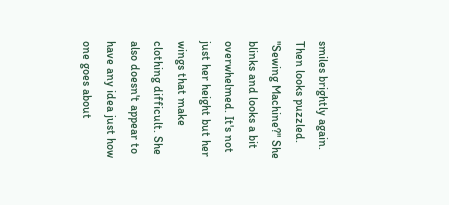smiles brightly again. Then looks puzzled. "Sewing Machine?" She blinks and looks a bit overwhelmed. It's not just her height but her wings that make clothing difficult. She also doesn't appear to have any idea just how one goes about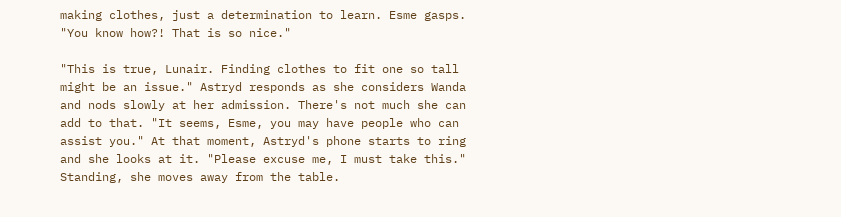making clothes, just a determination to learn. Esme gasps. "You know how?! That is so nice."

"This is true, Lunair. Finding clothes to fit one so tall might be an issue." Astryd responds as she considers Wanda and nods slowly at her admission. There's not much she can add to that. "It seems, Esme, you may have people who can assist you." At that moment, Astryd's phone starts to ring and she looks at it. "Please excuse me, I must take this." Standing, she moves away from the table.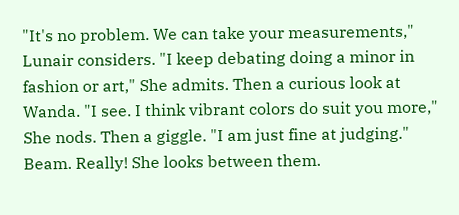"It's no problem. We can take your measurements," Lunair considers. "I keep debating doing a minor in fashion or art," She admits. Then a curious look at Wanda. "I see. I think vibrant colors do suit you more," She nods. Then a giggle. "I am just fine at judging." Beam. Really! She looks between them.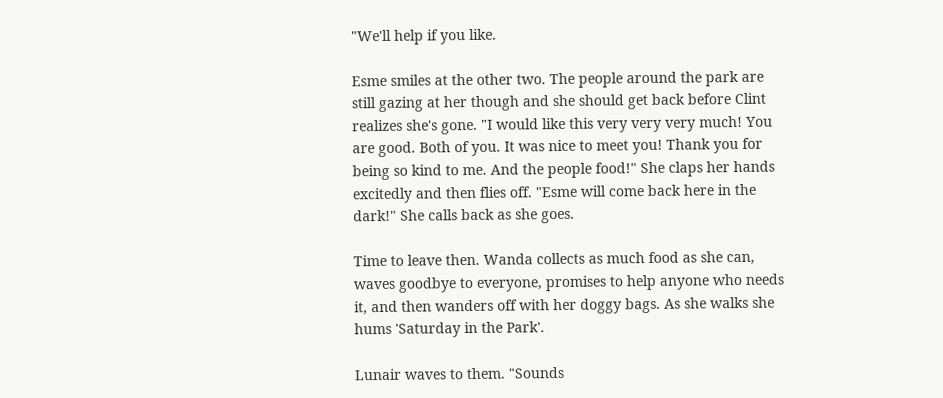"We'll help if you like.

Esme smiles at the other two. The people around the park are still gazing at her though and she should get back before Clint realizes she's gone. "I would like this very very very much! You are good. Both of you. It was nice to meet you! Thank you for being so kind to me. And the people food!" She claps her hands excitedly and then flies off. "Esme will come back here in the dark!" She calls back as she goes.

Time to leave then. Wanda collects as much food as she can, waves goodbye to everyone, promises to help anyone who needs it, and then wanders off with her doggy bags. As she walks she hums 'Saturday in the Park'.

Lunair waves to them. "Sounds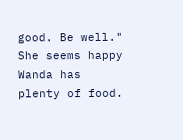good. Be well." She seems happy Wanda has plenty of food.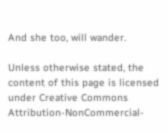And she too, will wander.

Unless otherwise stated, the content of this page is licensed under Creative Commons Attribution-NonCommercial-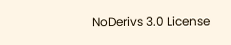NoDerivs 3.0 License